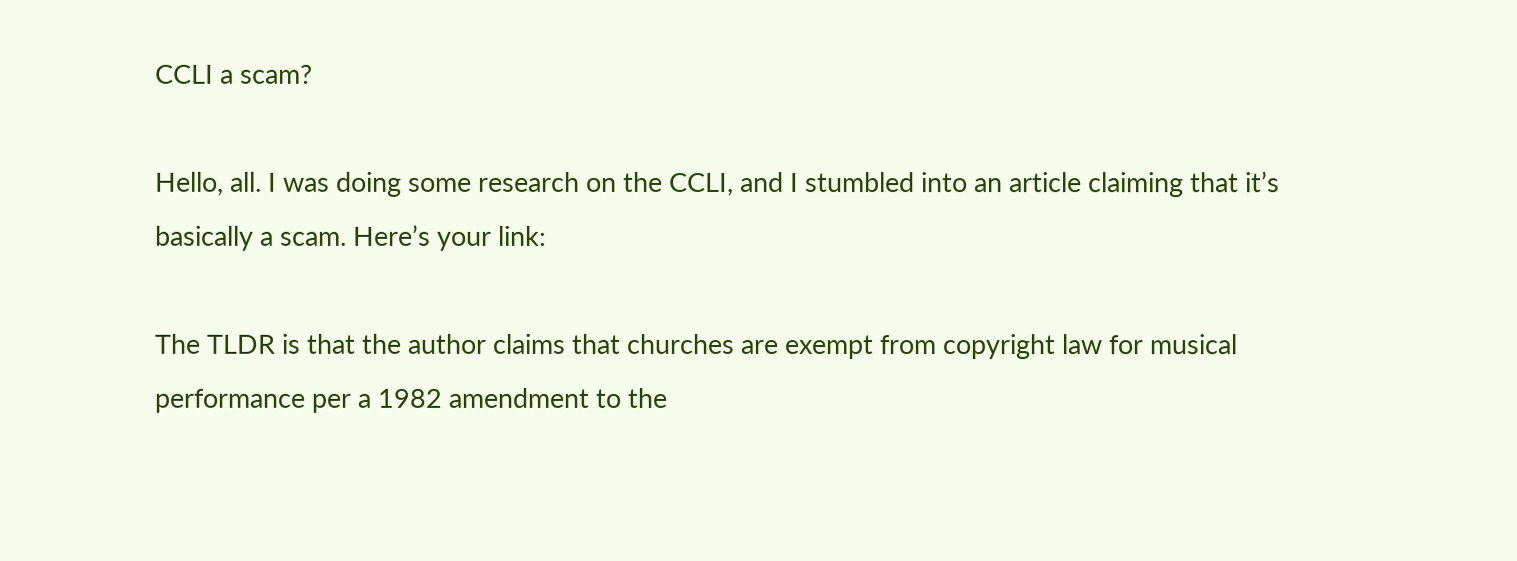CCLI a scam?

Hello, all. I was doing some research on the CCLI, and I stumbled into an article claiming that it’s basically a scam. Here’s your link:

The TLDR is that the author claims that churches are exempt from copyright law for musical performance per a 1982 amendment to the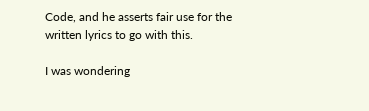Code, and he asserts fair use for the written lyrics to go with this.

I was wondering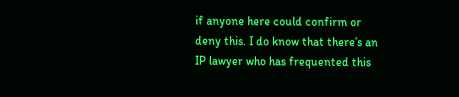if anyone here could confirm or deny this. I do know that there’s an IP lawyer who has frequented this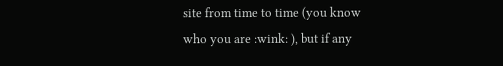site from time to time (you know who you are :wink: ), but if any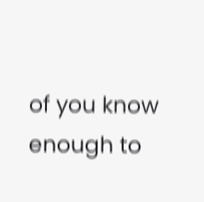of you know enough to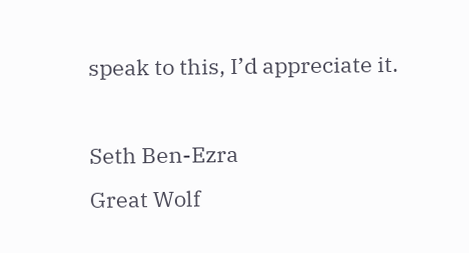speak to this, I’d appreciate it.

Seth Ben-Ezra
Great Wolf